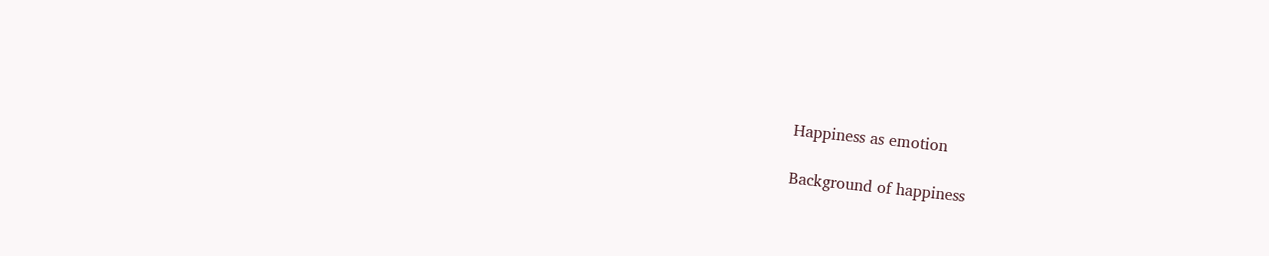Happiness as emotion

Background of happiness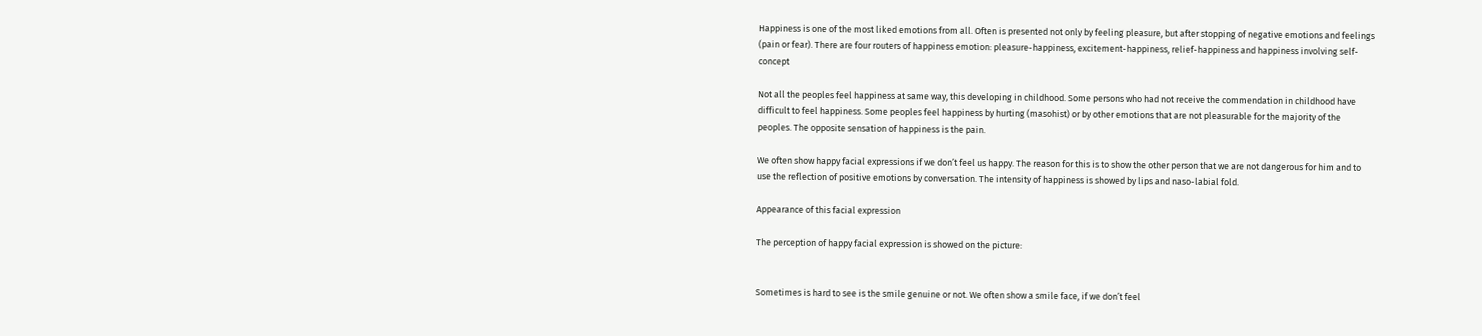Happiness is one of the most liked emotions from all. Often is presented not only by feeling pleasure, but after stopping of negative emotions and feelings (pain or fear). There are four routers of happiness emotion: pleasure-happiness, excitement-happiness, relief-happiness and happiness involving self-concept

Not all the peoples feel happiness at same way, this developing in childhood. Some persons who had not receive the commendation in childhood have difficult to feel happiness. Some peoples feel happiness by hurting (masohist) or by other emotions that are not pleasurable for the majority of the peoples. The opposite sensation of happiness is the pain.

We often show happy facial expressions if we don’t feel us happy. The reason for this is to show the other person that we are not dangerous for him and to use the reflection of positive emotions by conversation. The intensity of happiness is showed by lips and naso-labial fold.

Appearance of this facial expression

The perception of happy facial expression is showed on the picture:


Sometimes is hard to see is the smile genuine or not. We often show a smile face, if we don’t feel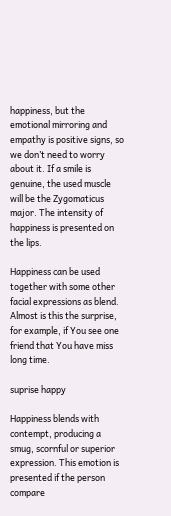happiness, but the emotional mirroring and empathy is positive signs, so we don’t need to worry about it. If a smile is genuine, the used muscle will be the Zygomaticus major. The intensity of happiness is presented on the lips.

Happiness can be used together with some other facial expressions as blend. Almost is this the surprise, for example, if You see one friend that You have miss long time.

suprise happy

Happiness blends with contempt, producing a smug, scornful or superior expression. This emotion is presented if the person compare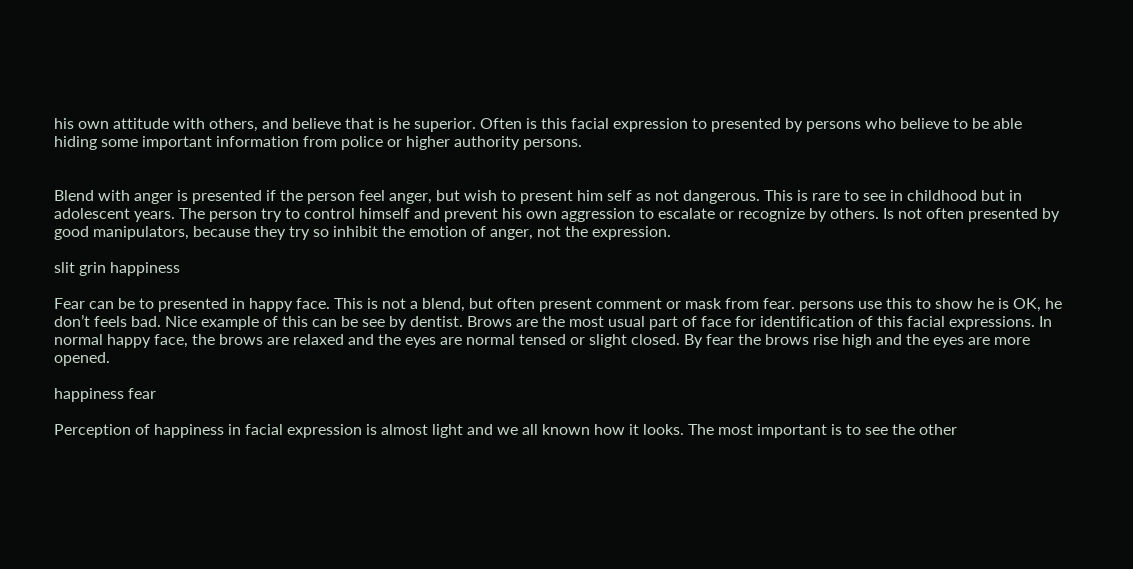his own attitude with others, and believe that is he superior. Often is this facial expression to presented by persons who believe to be able hiding some important information from police or higher authority persons.


Blend with anger is presented if the person feel anger, but wish to present him self as not dangerous. This is rare to see in childhood but in adolescent years. The person try to control himself and prevent his own aggression to escalate or recognize by others. Is not often presented by good manipulators, because they try so inhibit the emotion of anger, not the expression.

slit grin happiness

Fear can be to presented in happy face. This is not a blend, but often present comment or mask from fear. persons use this to show he is OK, he don’t feels bad. Nice example of this can be see by dentist. Brows are the most usual part of face for identification of this facial expressions. In normal happy face, the brows are relaxed and the eyes are normal tensed or slight closed. By fear the brows rise high and the eyes are more opened.

happiness fear

Perception of happiness in facial expression is almost light and we all known how it looks. The most important is to see the other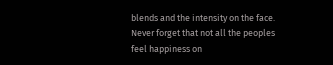blends and the intensity on the face. Never forget that not all the peoples feel happiness on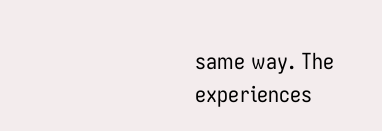same way. The experiences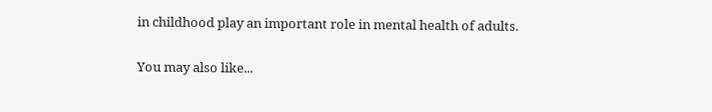in childhood play an important role in mental health of adults.

You may also like...